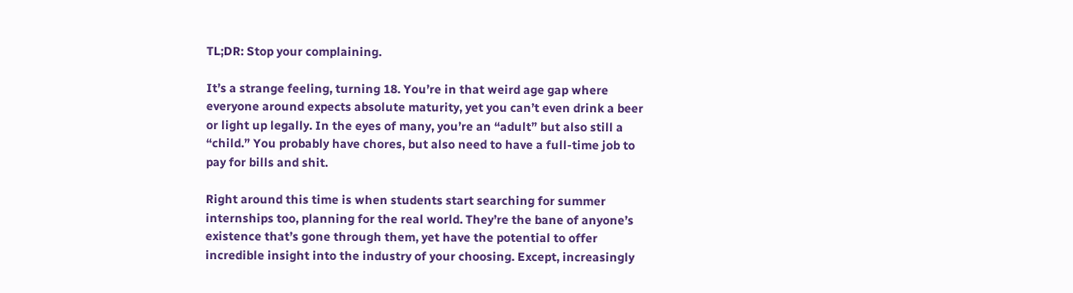TL;DR: Stop your complaining.

It’s a strange feeling, turning 18. You’re in that weird age gap where everyone around expects absolute maturity, yet you can’t even drink a beer or light up legally. In the eyes of many, you’re an “adult” but also still a “child.” You probably have chores, but also need to have a full-time job to pay for bills and shit.

Right around this time is when students start searching for summer internships too, planning for the real world. They’re the bane of anyone’s existence that’s gone through them, yet have the potential to offer incredible insight into the industry of your choosing. Except, increasingly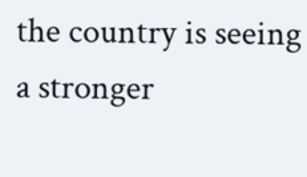the country is seeing a stronger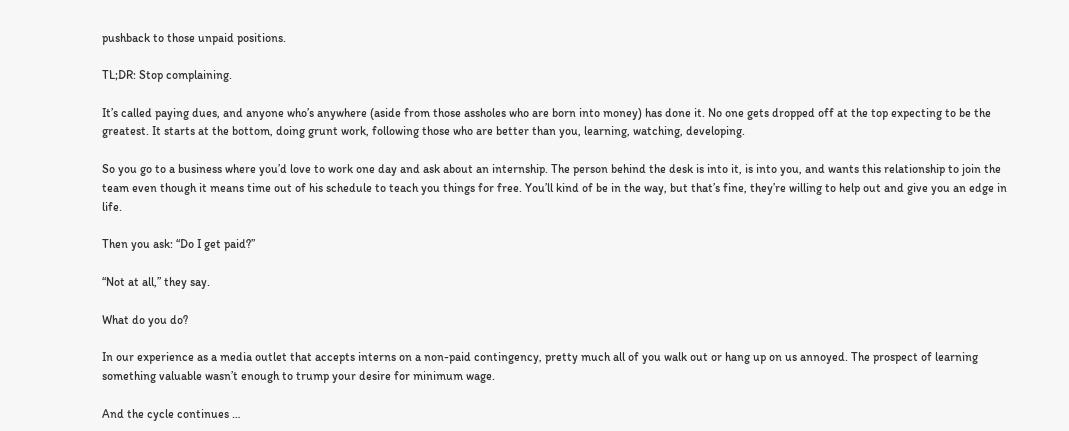pushback to those unpaid positions.

TL;DR: Stop complaining.

It’s called paying dues, and anyone who’s anywhere (aside from those assholes who are born into money) has done it. No one gets dropped off at the top expecting to be the greatest. It starts at the bottom, doing grunt work, following those who are better than you, learning, watching, developing.

So you go to a business where you’d love to work one day and ask about an internship. The person behind the desk is into it, is into you, and wants this relationship to join the team even though it means time out of his schedule to teach you things for free. You’ll kind of be in the way, but that’s fine, they’re willing to help out and give you an edge in life.

Then you ask: “Do I get paid?”

“Not at all,” they say.

What do you do?

In our experience as a media outlet that accepts interns on a non-paid contingency, pretty much all of you walk out or hang up on us annoyed. The prospect of learning something valuable wasn’t enough to trump your desire for minimum wage.

And the cycle continues …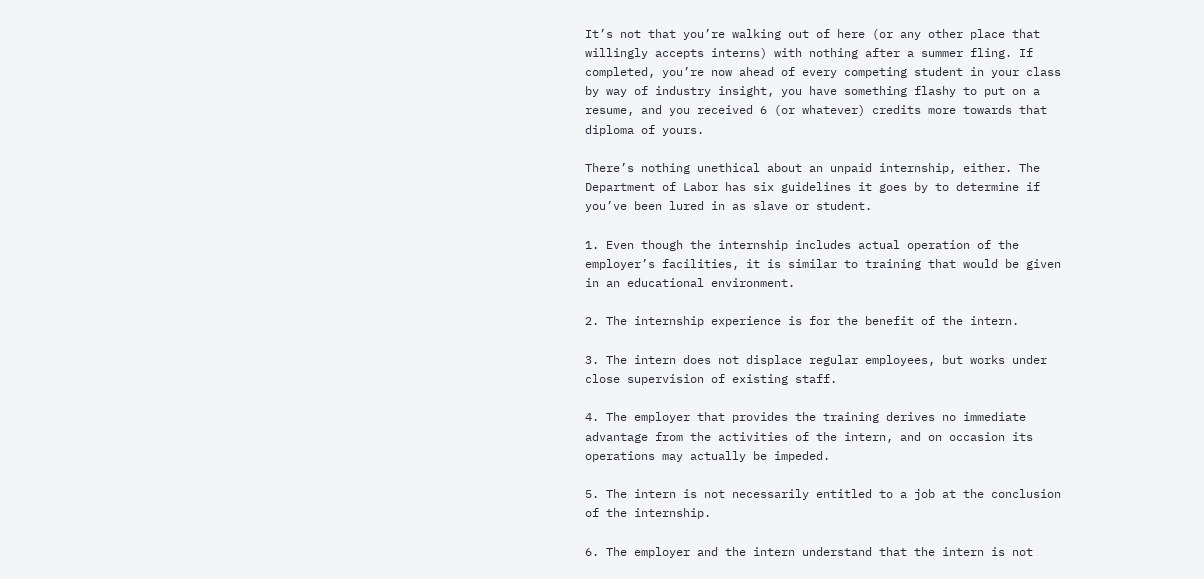It’s not that you’re walking out of here (or any other place that willingly accepts interns) with nothing after a summer fling. If completed, you’re now ahead of every competing student in your class by way of industry insight, you have something flashy to put on a resume, and you received 6 (or whatever) credits more towards that diploma of yours.

There’s nothing unethical about an unpaid internship, either. The Department of Labor has six guidelines it goes by to determine if you’ve been lured in as slave or student.

1. Even though the internship includes actual operation of the employer’s facilities, it is similar to training that would be given in an educational environment.

2. The internship experience is for the benefit of the intern.

3. The intern does not displace regular employees, but works under close supervision of existing staff.

4. The employer that provides the training derives no immediate advantage from the activities of the intern, and on occasion its operations may actually be impeded.

5. The intern is not necessarily entitled to a job at the conclusion of the internship.

6. The employer and the intern understand that the intern is not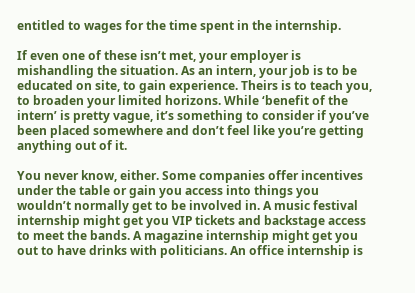entitled to wages for the time spent in the internship.

If even one of these isn’t met, your employer is mishandling the situation. As an intern, your job is to be educated on site, to gain experience. Theirs is to teach you, to broaden your limited horizons. While ‘benefit of the intern’ is pretty vague, it’s something to consider if you’ve been placed somewhere and don’t feel like you’re getting anything out of it.

You never know, either. Some companies offer incentives under the table or gain you access into things you wouldn’t normally get to be involved in. A music festival internship might get you VIP tickets and backstage access to meet the bands. A magazine internship might get you out to have drinks with politicians. An office internship is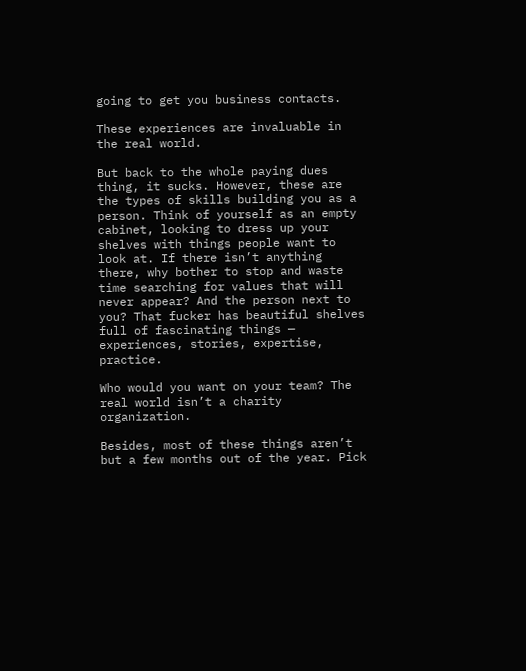going to get you business contacts.

These experiences are invaluable in the real world.

But back to the whole paying dues thing, it sucks. However, these are the types of skills building you as a person. Think of yourself as an empty cabinet, looking to dress up your shelves with things people want to look at. If there isn’t anything there, why bother to stop and waste time searching for values that will never appear? And the person next to you? That fucker has beautiful shelves full of fascinating things — experiences, stories, expertise, practice.

Who would you want on your team? The real world isn’t a charity organization.

Besides, most of these things aren’t but a few months out of the year. Pick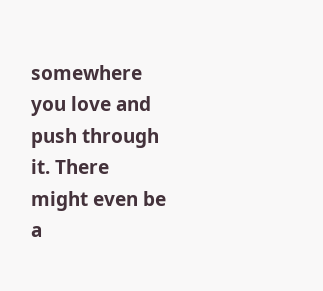somewhere you love and push through it. There might even be a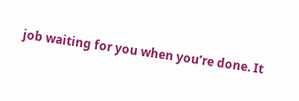job waiting for you when you’re done. It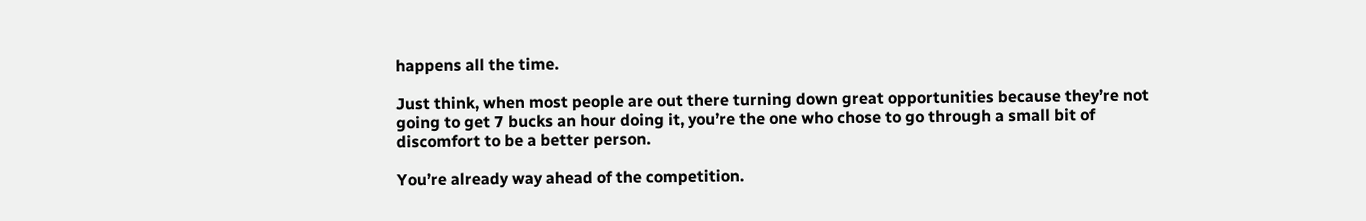happens all the time.

Just think, when most people are out there turning down great opportunities because they’re not going to get 7 bucks an hour doing it, you’re the one who chose to go through a small bit of discomfort to be a better person.

You’re already way ahead of the competition.